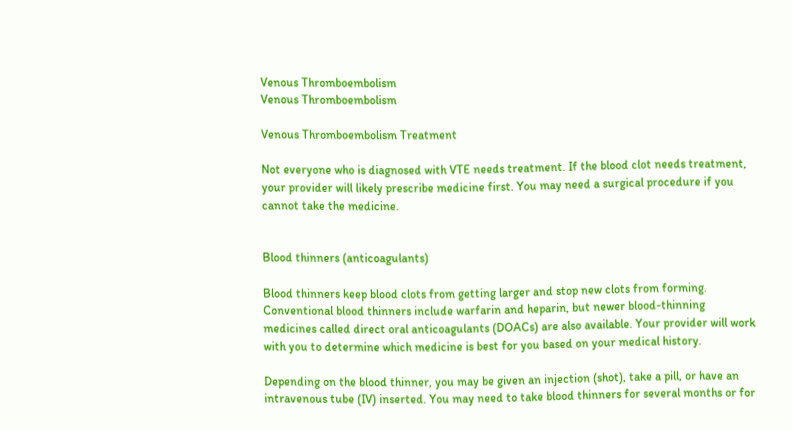Venous Thromboembolism
Venous Thromboembolism

Venous Thromboembolism Treatment

Not everyone who is diagnosed with VTE needs treatment. If the blood clot needs treatment, your provider will likely prescribe medicine first. You may need a surgical procedure if you cannot take the medicine.


Blood thinners (anticoagulants)

Blood thinners keep blood clots from getting larger and stop new clots from forming. Conventional blood thinners include warfarin and heparin, but newer blood-thinning medicines called direct oral anticoagulants (DOACs) are also available. Your provider will work with you to determine which medicine is best for you based on your medical history.

Depending on the blood thinner, you may be given an injection (shot), take a pill, or have an intravenous tube (IV) inserted. You may need to take blood thinners for several months or for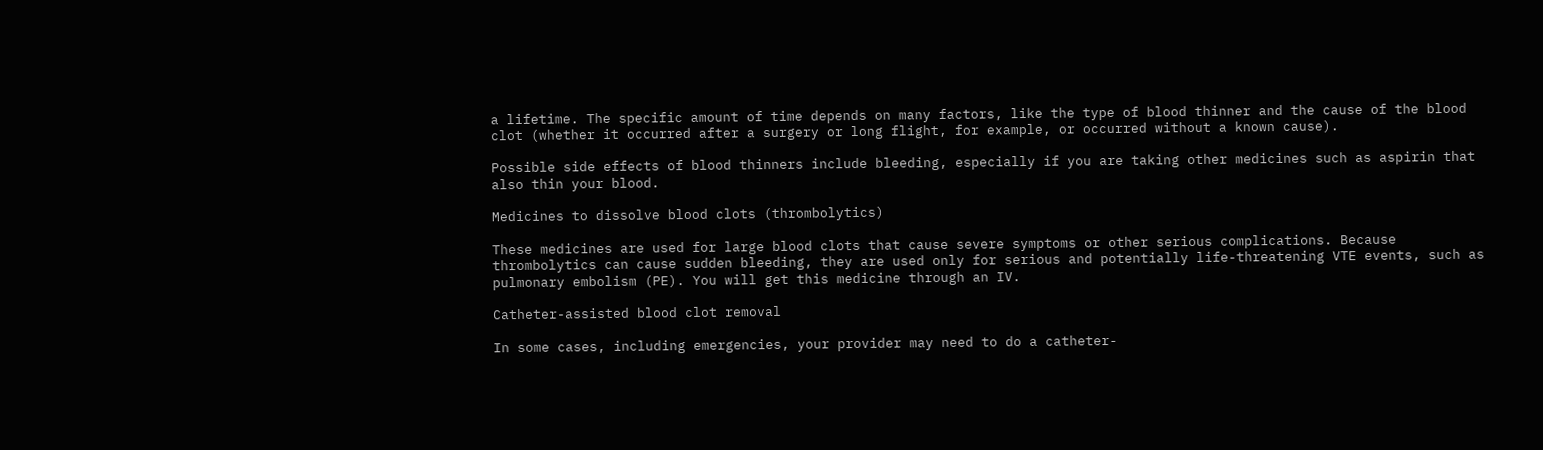a lifetime. The specific amount of time depends on many factors, like the type of blood thinner and the cause of the blood clot (whether it occurred after a surgery or long flight, for example, or occurred without a known cause).

Possible side effects of blood thinners include bleeding, especially if you are taking other medicines such as aspirin that also thin your blood.

Medicines to dissolve blood clots (thrombolytics)

These medicines are used for large blood clots that cause severe symptoms or other serious complications. Because thrombolytics can cause sudden bleeding, they are used only for serious and potentially life-threatening VTE events, such as pulmonary embolism (PE). You will get this medicine through an IV.

Catheter-assisted blood clot removal

In some cases, including emergencies, your provider may need to do a catheter-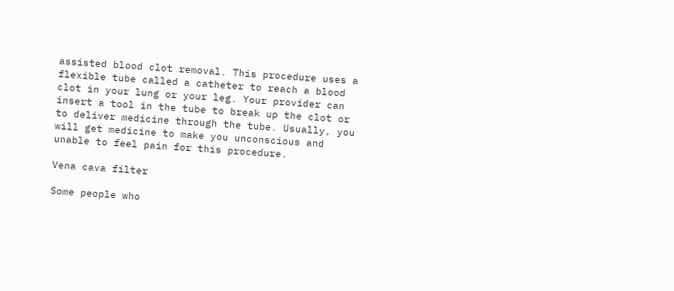assisted blood clot removal. This procedure uses a flexible tube called a catheter to reach a blood clot in your lung or your leg. Your provider can insert a tool in the tube to break up the clot or to deliver medicine through the tube. Usually, you will get medicine to make you unconscious and unable to feel pain for this procedure.

Vena cava filter

Some people who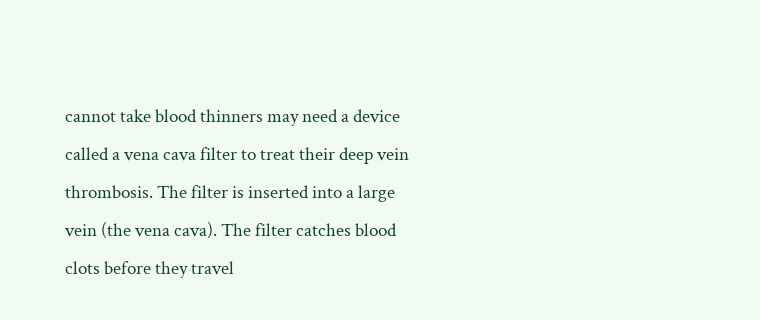cannot take blood thinners may need a device called a vena cava filter to treat their deep vein thrombosis. The filter is inserted into a large vein (the vena cava). The filter catches blood clots before they travel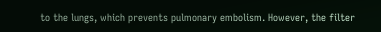to the lungs, which prevents pulmonary embolism. However, the filter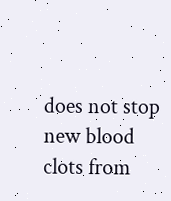does not stop new blood clots from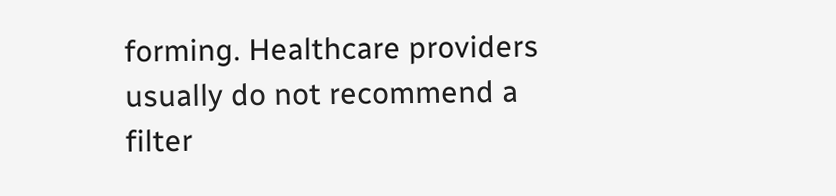forming. Healthcare providers usually do not recommend a filter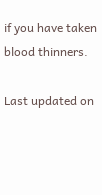if you have taken blood thinners.

Last updated on